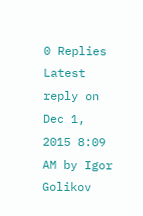0 Replies Latest reply on Dec 1, 2015 8:09 AM by Igor Golikov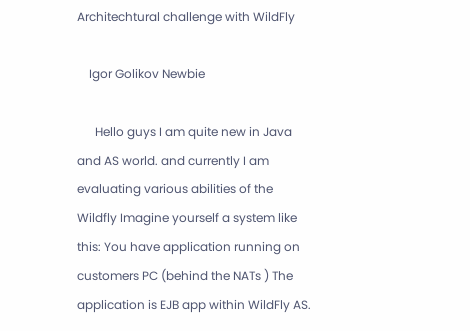Architechtural challenge with WildFly

    Igor Golikov Newbie

      Hello guys I am quite new in Java and AS world. and currently I am evaluating various abilities of the Wildfly Imagine yourself a system like this: You have application running on customers PC (behind the NATs ) The application is EJB app within WildFly AS.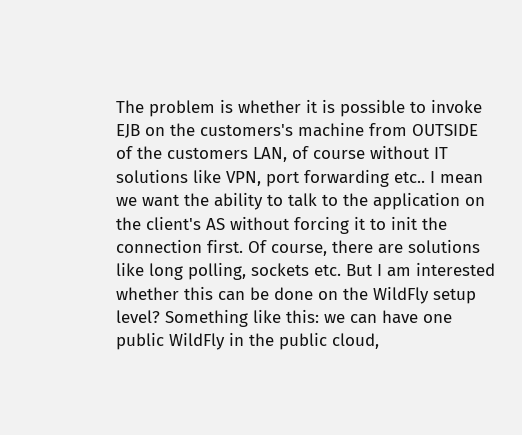The problem is whether it is possible to invoke EJB on the customers's machine from OUTSIDE of the customers LAN, of course without IT solutions like VPN, port forwarding etc.. I mean we want the ability to talk to the application on the client's AS without forcing it to init the connection first. Of course, there are solutions like long polling, sockets etc. But I am interested whether this can be done on the WildFly setup level? Something like this: we can have one public WildFly in the public cloud,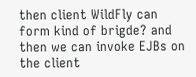then client WildFly can form kind of brigde? and then we can invoke EJBs on the client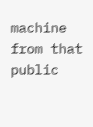machine from that public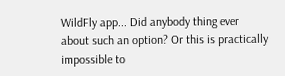WildFly app... Did anybody thing ever about such an option? Or this is practically impossible to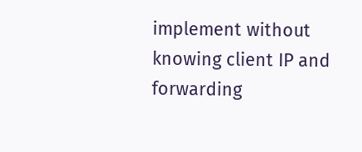implement without knowing client IP and forwarding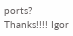ports? Thanks!!!! Igor